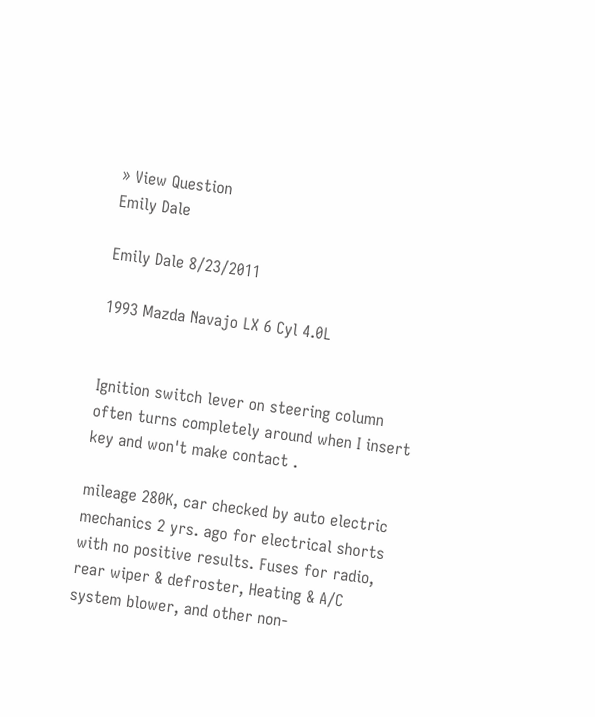» View Question
Emily Dale

Emily Dale 8/23/2011

1993 Mazda Navajo LX 6 Cyl 4.0L


Ignition switch lever on steering column often turns completely around when I insert key and won't make contact .

mileage 280K, car checked by auto electric mechanics 2 yrs. ago for electrical shorts with no positive results. Fuses for radio, rear wiper & defroster, Heating & A/C system blower, and other non-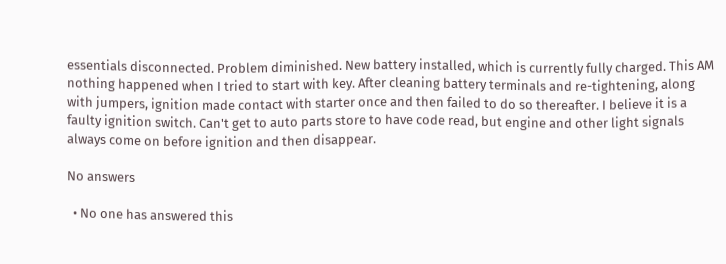essentials disconnected. Problem diminished. New battery installed, which is currently fully charged. This AM nothing happened when I tried to start with key. After cleaning battery terminals and re-tightening, along with jumpers, ignition made contact with starter once and then failed to do so thereafter. I believe it is a faulty ignition switch. Can't get to auto parts store to have code read, but engine and other light signals always come on before ignition and then disappear.

No answers

  • No one has answered this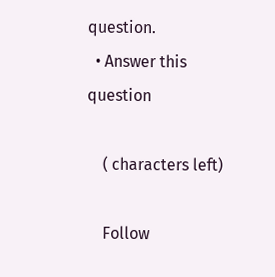question.
  • Answer this question

    ( characters left)

    Follow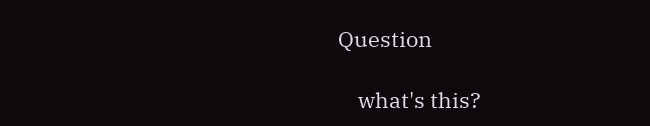Question

    what's this?